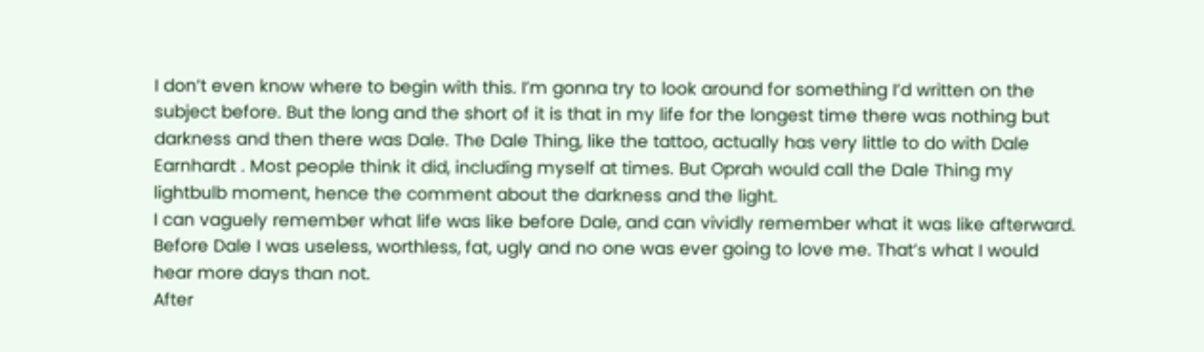I don’t even know where to begin with this. I’m gonna try to look around for something I’d written on the subject before. But the long and the short of it is that in my life for the longest time there was nothing but darkness and then there was Dale. The Dale Thing, like the tattoo, actually has very little to do with Dale Earnhardt . Most people think it did, including myself at times. But Oprah would call the Dale Thing my lightbulb moment, hence the comment about the darkness and the light.
I can vaguely remember what life was like before Dale, and can vividly remember what it was like afterward.
Before Dale I was useless, worthless, fat, ugly and no one was ever going to love me. That’s what I would hear more days than not.
After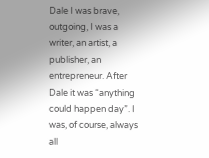Dale I was brave, outgoing, I was a writer, an artist, a publisher, an entrepreneur. After Dale it was “anything could happen day”. I was, of course, always all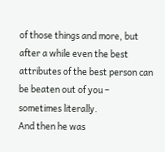of those things and more, but after a while even the best attributes of the best person can be beaten out of you – sometimes literally.
And then he was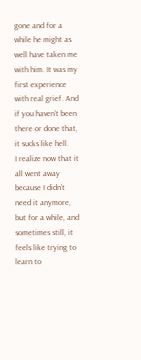gone and for a while he might as well have taken me with him. It was my first experience with real grief. And if you haven’t been there or done that, it sucks like hell.
I realize now that it all went away because I didn’t need it anymore, but for a while, and sometimes still, it feels like trying to learn to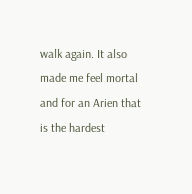walk again. It also made me feel mortal and for an Arien that is the hardest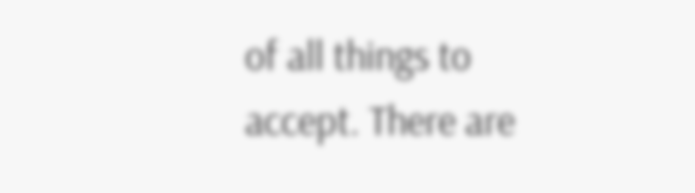of all things to accept. There are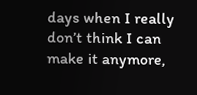days when I really don’t think I can make it anymore,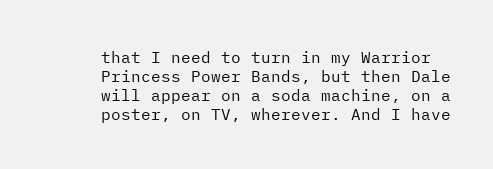that I need to turn in my Warrior Princess Power Bands, but then Dale will appear on a soda machine, on a poster, on TV, wherever. And I have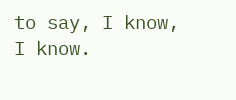to say, I know, I know.